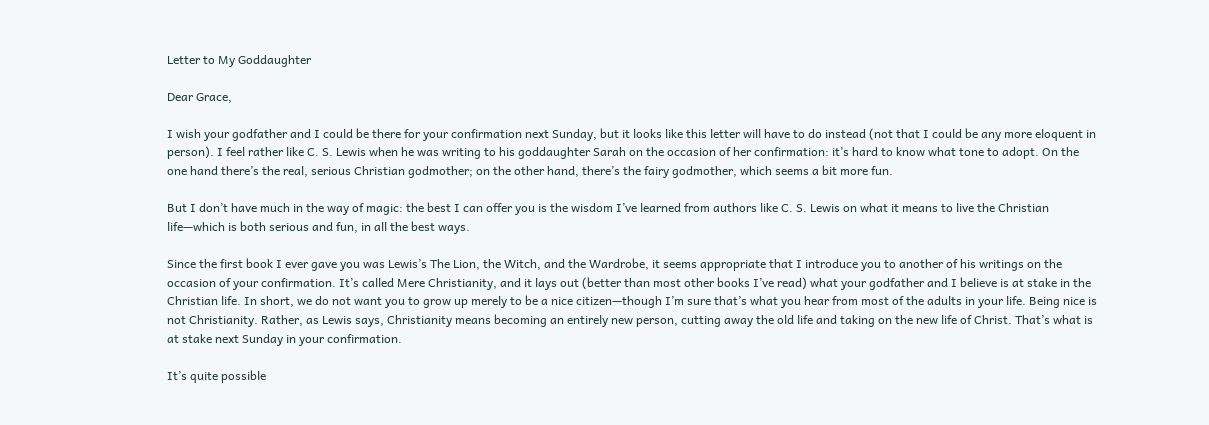Letter to My Goddaughter

Dear Grace,

I wish your godfather and I could be there for your confirmation next Sunday, but it looks like this letter will have to do instead (not that I could be any more eloquent in person). I feel rather like C. S. Lewis when he was writing to his goddaughter Sarah on the occasion of her confirmation: it’s hard to know what tone to adopt. On the one hand there’s the real, serious Christian godmother; on the other hand, there’s the fairy godmother, which seems a bit more fun.

But I don’t have much in the way of magic: the best I can offer you is the wisdom I’ve learned from authors like C. S. Lewis on what it means to live the Christian life—which is both serious and fun, in all the best ways.

Since the first book I ever gave you was Lewis’s The Lion, the Witch, and the Wardrobe, it seems appropriate that I introduce you to another of his writings on the occasion of your confirmation. It’s called Mere Christianity, and it lays out (better than most other books I’ve read) what your godfather and I believe is at stake in the Christian life. In short, we do not want you to grow up merely to be a nice citizen—though I’m sure that’s what you hear from most of the adults in your life. Being nice is not Christianity. Rather, as Lewis says, Christianity means becoming an entirely new person, cutting away the old life and taking on the new life of Christ. That’s what is at stake next Sunday in your confirmation.

It’s quite possible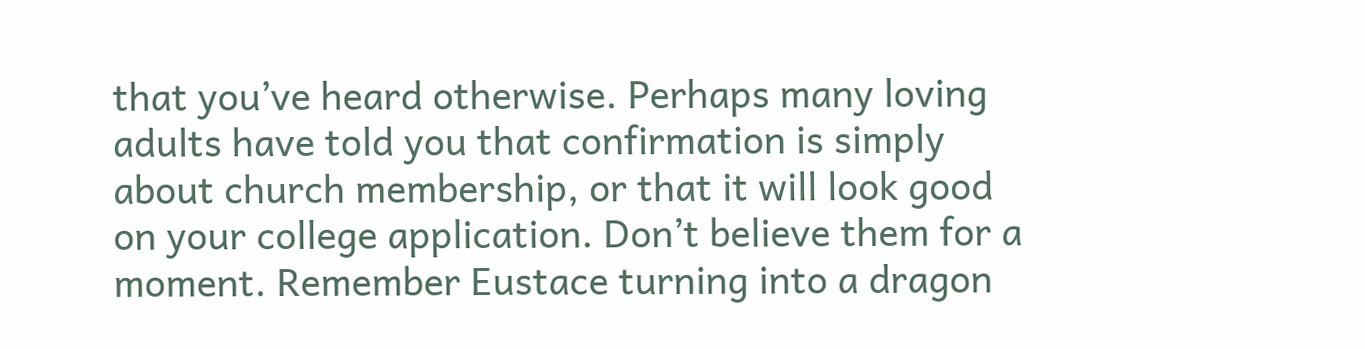that you’ve heard otherwise. Perhaps many loving adults have told you that confirmation is simply about church membership, or that it will look good on your college application. Don’t believe them for a moment. Remember Eustace turning into a dragon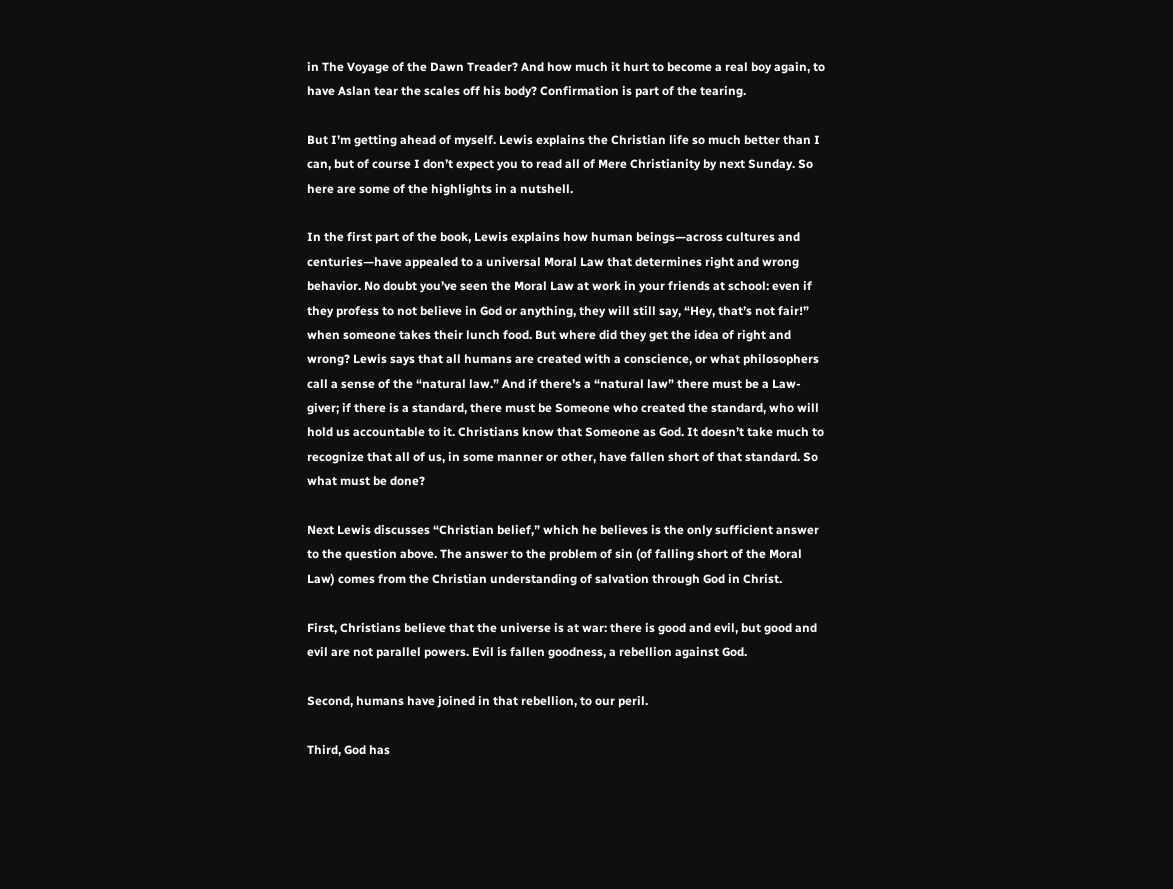in The Voyage of the Dawn Treader? And how much it hurt to become a real boy again, to have Aslan tear the scales off his body? Confirmation is part of the tearing.

But I’m getting ahead of myself. Lewis explains the Christian life so much better than I can, but of course I don’t expect you to read all of Mere Christianity by next Sunday. So here are some of the highlights in a nutshell.

In the first part of the book, Lewis explains how human beings—across cultures and centuries—have appealed to a universal Moral Law that determines right and wrong behavior. No doubt you’ve seen the Moral Law at work in your friends at school: even if they profess to not believe in God or anything, they will still say, “Hey, that’s not fair!” when someone takes their lunch food. But where did they get the idea of right and wrong? Lewis says that all humans are created with a conscience, or what philosophers call a sense of the “natural law.” And if there’s a “natural law” there must be a Law-giver; if there is a standard, there must be Someone who created the standard, who will hold us accountable to it. Christians know that Someone as God. It doesn’t take much to recognize that all of us, in some manner or other, have fallen short of that standard. So what must be done?

Next Lewis discusses “Christian belief,” which he believes is the only sufficient answer to the question above. The answer to the problem of sin (of falling short of the Moral Law) comes from the Christian understanding of salvation through God in Christ.

First, Christians believe that the universe is at war: there is good and evil, but good and evil are not parallel powers. Evil is fallen goodness, a rebellion against God.

Second, humans have joined in that rebellion, to our peril.

Third, God has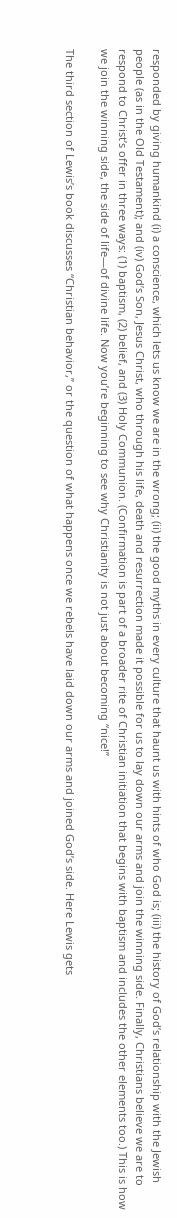responded by giving humankind (i) a conscience, which lets us know we are in the wrong; (ii) the good myths in every culture that haunt us with hints of who God is; (iii) the history of God’s relationship with the Jewish people (as in the Old Testament); and (iv) God’s Son, Jesus Christ, who through his life, death and resurrection made it possible for us to lay down our arms and join the winning side. Finally, Christians believe we are to respond to Christ’s offer in three ways: (1) baptism, (2) belief, and (3) Holy Communion. (Confirmation is part of a broader rite of Christian initiation that begins with baptism and includes the other elements too.) This is how we join the winning side, the side of life—of divine life. Now you’re beginning to see why Christianity is not just about becoming “nice!”

The third section of Lewis’s book discusses “Christian behavior,” or the question of what happens once we rebels have laid down our arms and joined God’s side. Here Lewis gets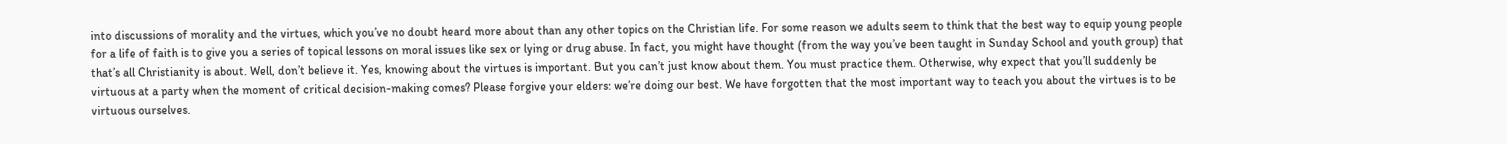into discussions of morality and the virtues, which you’ve no doubt heard more about than any other topics on the Christian life. For some reason we adults seem to think that the best way to equip young people for a life of faith is to give you a series of topical lessons on moral issues like sex or lying or drug abuse. In fact, you might have thought (from the way you’ve been taught in Sunday School and youth group) that that’s all Christianity is about. Well, don’t believe it. Yes, knowing about the virtues is important. But you can’t just know about them. You must practice them. Otherwise, why expect that you’ll suddenly be virtuous at a party when the moment of critical decision-making comes? Please forgive your elders: we’re doing our best. We have forgotten that the most important way to teach you about the virtues is to be virtuous ourselves.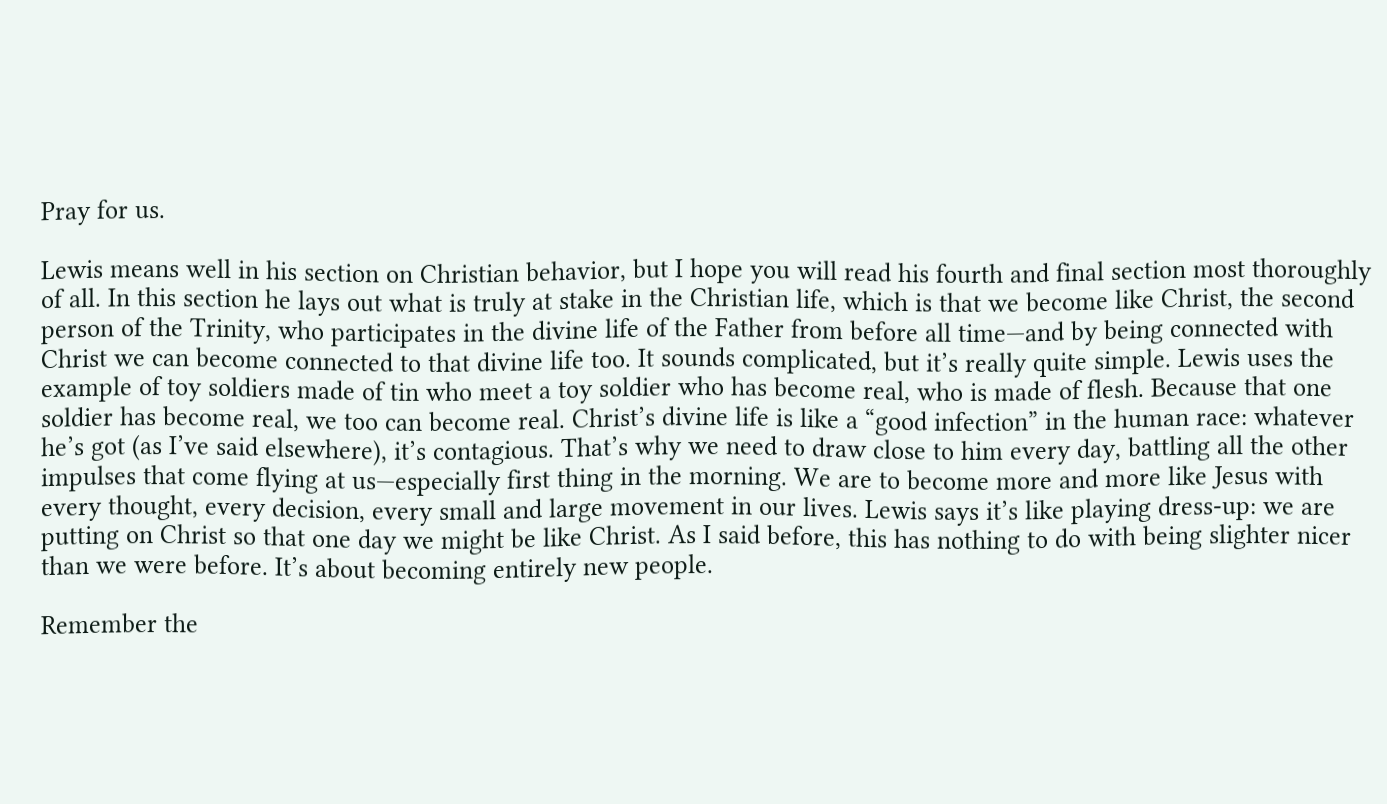Pray for us.

Lewis means well in his section on Christian behavior, but I hope you will read his fourth and final section most thoroughly of all. In this section he lays out what is truly at stake in the Christian life, which is that we become like Christ, the second person of the Trinity, who participates in the divine life of the Father from before all time—and by being connected with Christ we can become connected to that divine life too. It sounds complicated, but it’s really quite simple. Lewis uses the example of toy soldiers made of tin who meet a toy soldier who has become real, who is made of flesh. Because that one soldier has become real, we too can become real. Christ’s divine life is like a “good infection” in the human race: whatever he’s got (as I’ve said elsewhere), it’s contagious. That’s why we need to draw close to him every day, battling all the other impulses that come flying at us—especially first thing in the morning. We are to become more and more like Jesus with every thought, every decision, every small and large movement in our lives. Lewis says it’s like playing dress-up: we are putting on Christ so that one day we might be like Christ. As I said before, this has nothing to do with being slighter nicer than we were before. It’s about becoming entirely new people.

Remember the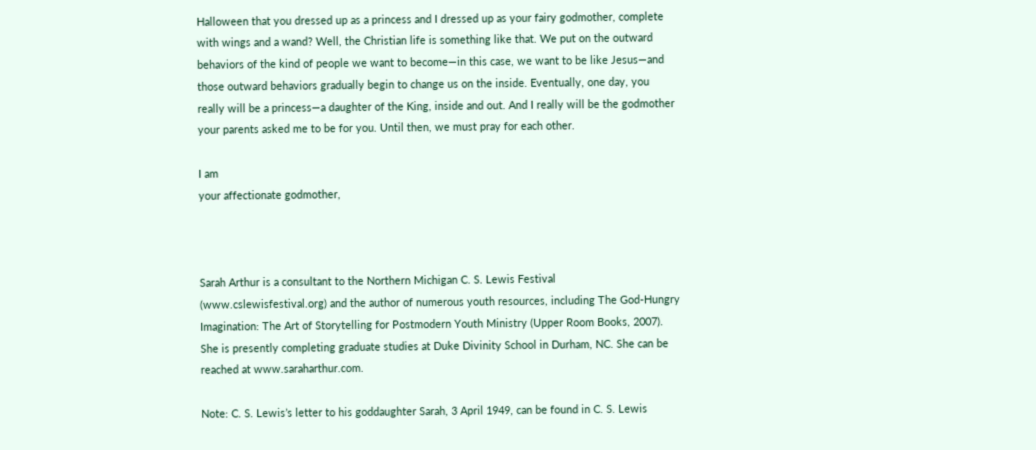Halloween that you dressed up as a princess and I dressed up as your fairy godmother, complete with wings and a wand? Well, the Christian life is something like that. We put on the outward behaviors of the kind of people we want to become—in this case, we want to be like Jesus—and those outward behaviors gradually begin to change us on the inside. Eventually, one day, you really will be a princess—a daughter of the King, inside and out. And I really will be the godmother your parents asked me to be for you. Until then, we must pray for each other.

I am
your affectionate godmother,



Sarah Arthur is a consultant to the Northern Michigan C. S. Lewis Festival (www.cslewisfestival.org) and the author of numerous youth resources, including The God-Hungry Imagination: The Art of Storytelling for Postmodern Youth Ministry (Upper Room Books, 2007). She is presently completing graduate studies at Duke Divinity School in Durham, NC. She can be reached at www.saraharthur.com.

Note: C. S. Lewis’s letter to his goddaughter Sarah, 3 April 1949, can be found in C. S. Lewis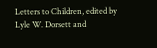Letters to Children, edited by Lyle W. Dorsett and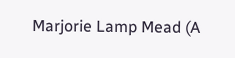Marjorie Lamp Mead (A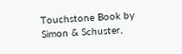Touchstone Book by Simon & Schuster,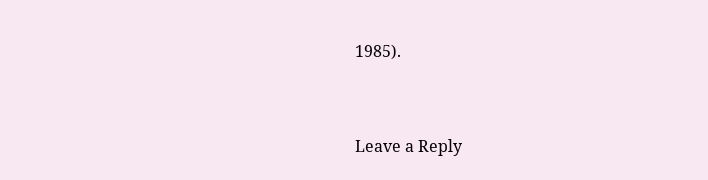1985).


Leave a Reply